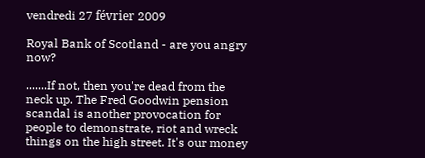vendredi 27 février 2009

Royal Bank of Scotland - are you angry now?

.......If not, then you're dead from the neck up. The Fred Goodwin pension scandal is another provocation for people to demonstrate, riot and wreck things on the high street. It's our money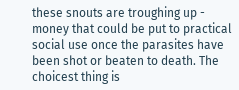these snouts are troughing up - money that could be put to practical social use once the parasites have been shot or beaten to death. The choicest thing is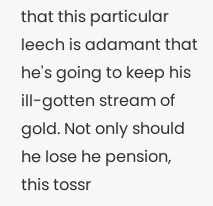that this particular leech is adamant that he's going to keep his ill-gotten stream of gold. Not only should he lose he pension, this tossr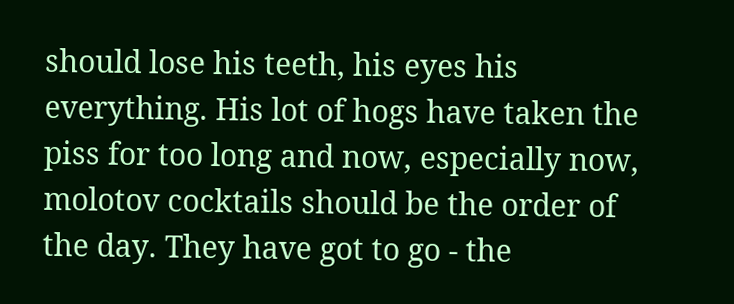should lose his teeth, his eyes his everything. His lot of hogs have taken the piss for too long and now, especially now, molotov cocktails should be the order of the day. They have got to go - the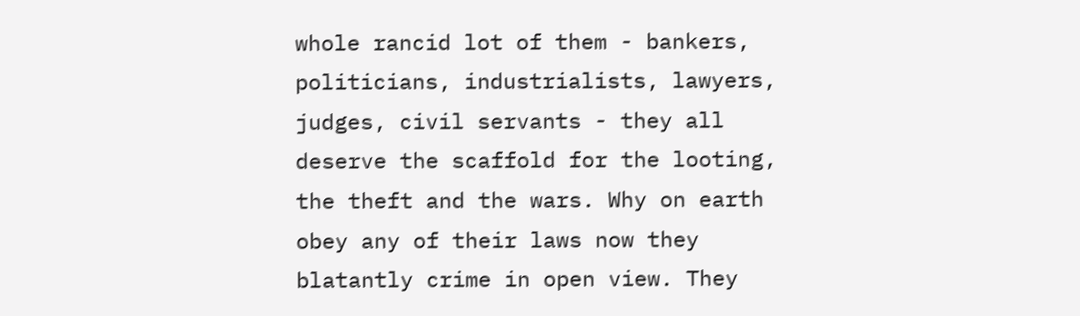whole rancid lot of them - bankers, politicians, industrialists, lawyers, judges, civil servants - they all deserve the scaffold for the looting, the theft and the wars. Why on earth obey any of their laws now they blatantly crime in open view. They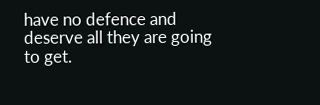have no defence and deserve all they are going to get.